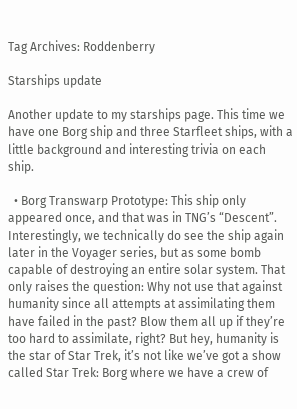Tag Archives: Roddenberry

Starships update

Another update to my starships page. This time we have one Borg ship and three Starfleet ships, with a little background and interesting trivia on each ship.

  • Borg Transwarp Prototype: This ship only appeared once, and that was in TNG’s “Descent”. Interestingly, we technically do see the ship again later in the Voyager series, but as some bomb capable of destroying an entire solar system. That only raises the question: Why not use that against humanity since all attempts at assimilating them have failed in the past? Blow them all up if they’re too hard to assimilate, right? But hey, humanity is the star of Star Trek, it’s not like we’ve got a show called Star Trek: Borg where we have a crew of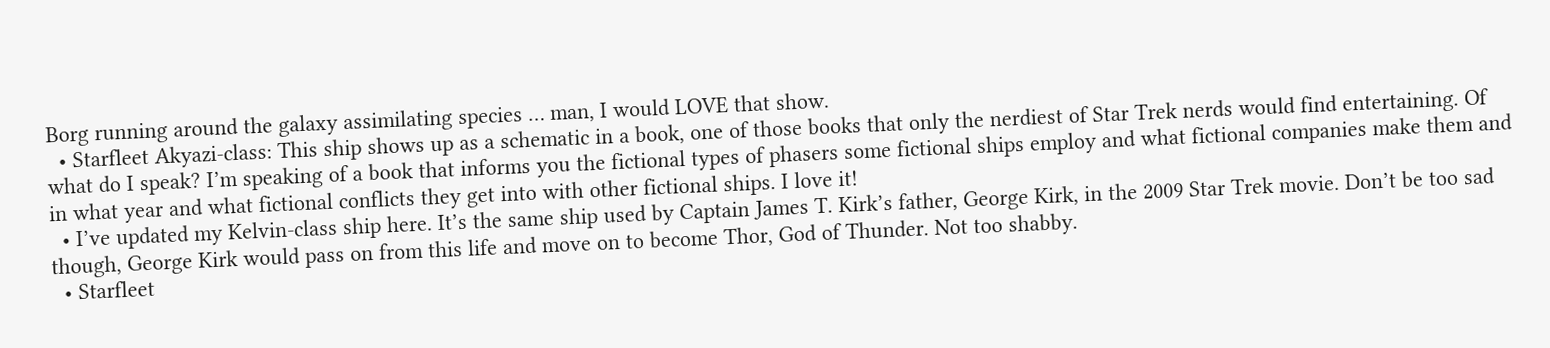Borg running around the galaxy assimilating species … man, I would LOVE that show.
  • Starfleet Akyazi-class: This ship shows up as a schematic in a book, one of those books that only the nerdiest of Star Trek nerds would find entertaining. Of what do I speak? I’m speaking of a book that informs you the fictional types of phasers some fictional ships employ and what fictional companies make them and in what year and what fictional conflicts they get into with other fictional ships. I love it!
  • I’ve updated my Kelvin-class ship here. It’s the same ship used by Captain James T. Kirk’s father, George Kirk, in the 2009 Star Trek movie. Don’t be too sad though, George Kirk would pass on from this life and move on to become Thor, God of Thunder. Not too shabby.
  • Starfleet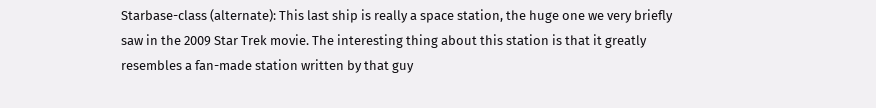Starbase-class (alternate): This last ship is really a space station, the huge one we very briefly saw in the 2009 Star Trek movie. The interesting thing about this station is that it greatly resembles a fan-made station written by that guy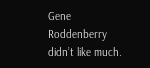Gene Roddenberry didn’t like much.